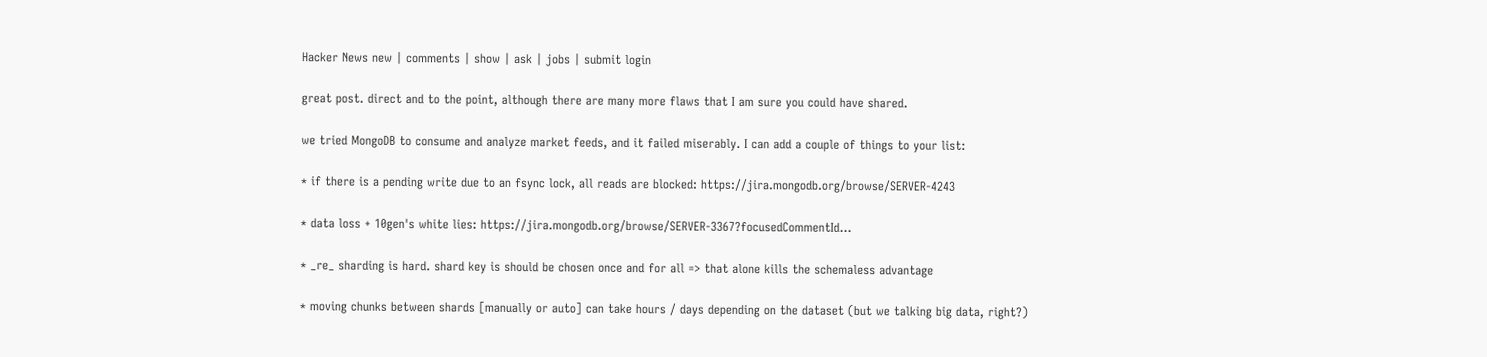Hacker News new | comments | show | ask | jobs | submit login

great post. direct and to the point, although there are many more flaws that I am sure you could have shared.

we tried MongoDB to consume and analyze market feeds, and it failed miserably. I can add a couple of things to your list:

* if there is a pending write due to an fsync lock, all reads are blocked: https://jira.mongodb.org/browse/SERVER-4243

* data loss + 10gen's white lies: https://jira.mongodb.org/browse/SERVER-3367?focusedCommentId...

* _re_ sharding is hard. shard key is should be chosen once and for all => that alone kills the schemaless advantage

* moving chunks between shards [manually or auto] can take hours / days depending on the dataset (but we talking big data, right?)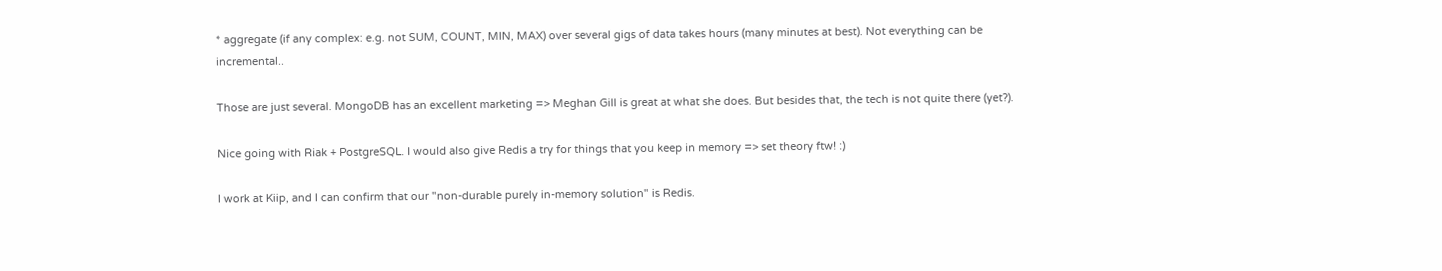* aggregate (if any complex: e.g. not SUM, COUNT, MIN, MAX) over several gigs of data takes hours (many minutes at best). Not everything can be incremental..

Those are just several. MongoDB has an excellent marketing => Meghan Gill is great at what she does. But besides that, the tech is not quite there (yet?).

Nice going with Riak + PostgreSQL. I would also give Redis a try for things that you keep in memory => set theory ftw! :)

I work at Kiip, and I can confirm that our "non-durable purely in-memory solution" is Redis.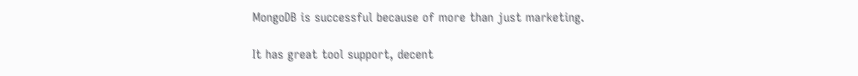MongoDB is successful because of more than just marketing.

It has great tool support, decent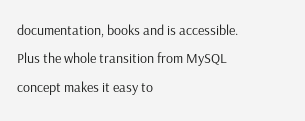documentation, books and is accessible. Plus the whole transition from MySQL concept makes it easy to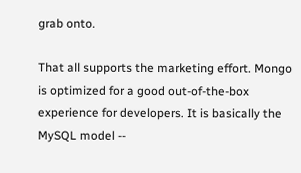grab onto.

That all supports the marketing effort. Mongo is optimized for a good out-of-the-box experience for developers. It is basically the MySQL model --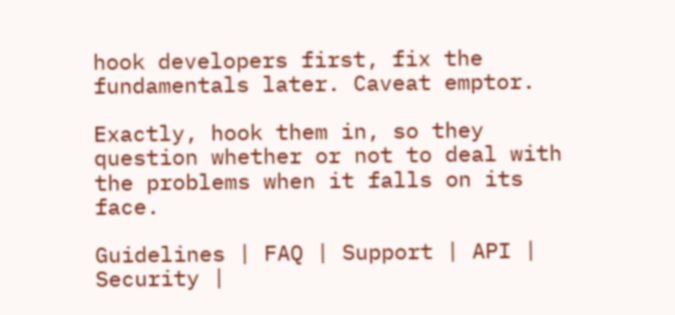hook developers first, fix the fundamentals later. Caveat emptor.

Exactly, hook them in, so they question whether or not to deal with the problems when it falls on its face.

Guidelines | FAQ | Support | API | Security |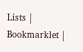Lists | Bookmarklet |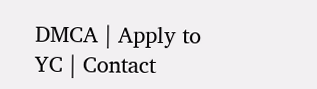DMCA | Apply to YC | Contact